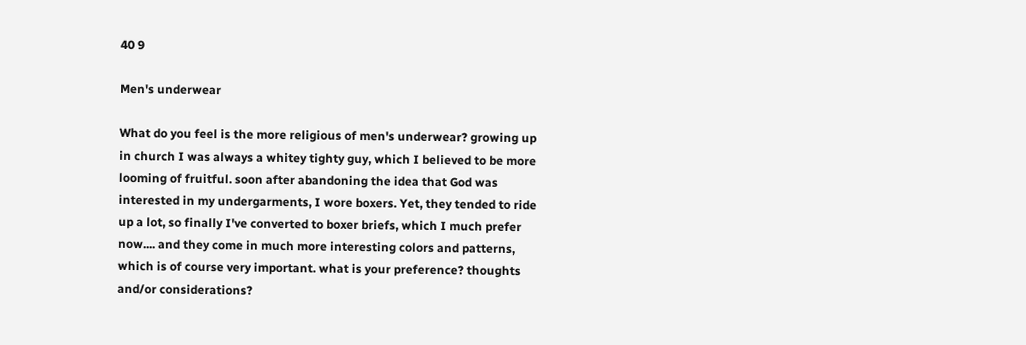40 9

Men's underwear

What do you feel is the more religious of men's underwear? growing up in church I was always a whitey tighty guy, which I believed to be more looming of fruitful. soon after abandoning the idea that God was interested in my undergarments, I wore boxers. Yet, they tended to ride up a lot, so finally I've converted to boxer briefs, which I much prefer now.... and they come in much more interesting colors and patterns, which is of course very important. what is your preference? thoughts and/or considerations?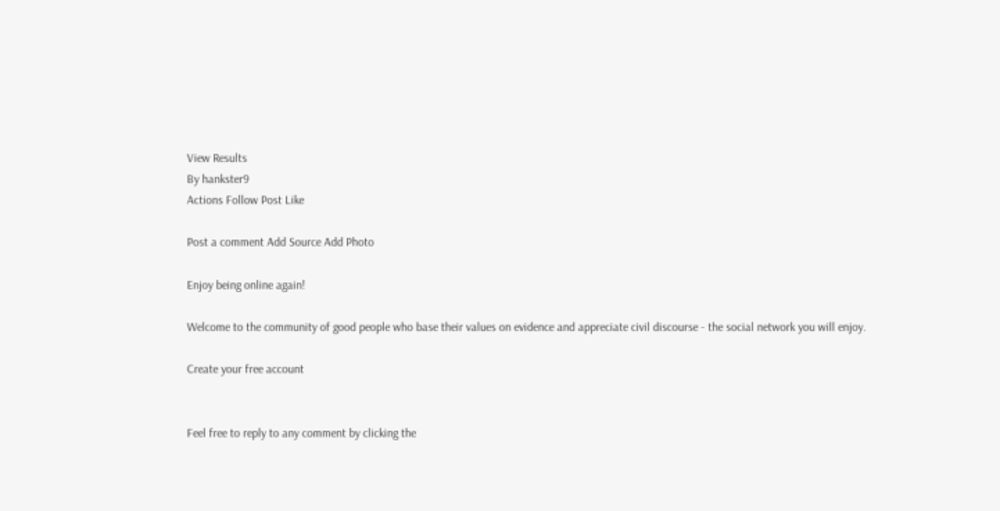View Results
By hankster9
Actions Follow Post Like

Post a comment Add Source Add Photo

Enjoy being online again!

Welcome to the community of good people who base their values on evidence and appreciate civil discourse - the social network you will enjoy.

Create your free account


Feel free to reply to any comment by clicking the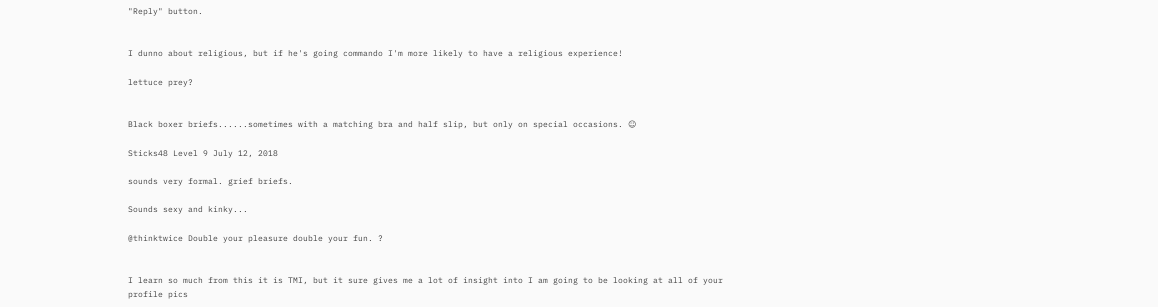"Reply" button.


I dunno about religious, but if he's going commando I'm more likely to have a religious experience!

lettuce prey?


Black boxer briefs......sometimes with a matching bra and half slip, but only on special occasions. ☺

Sticks48 Level 9 July 12, 2018

sounds very formal. grief briefs.

Sounds sexy and kinky...

@thinktwice Double your pleasure double your fun. ?


I learn so much from this it is TMI, but it sure gives me a lot of insight into I am going to be looking at all of your profile pics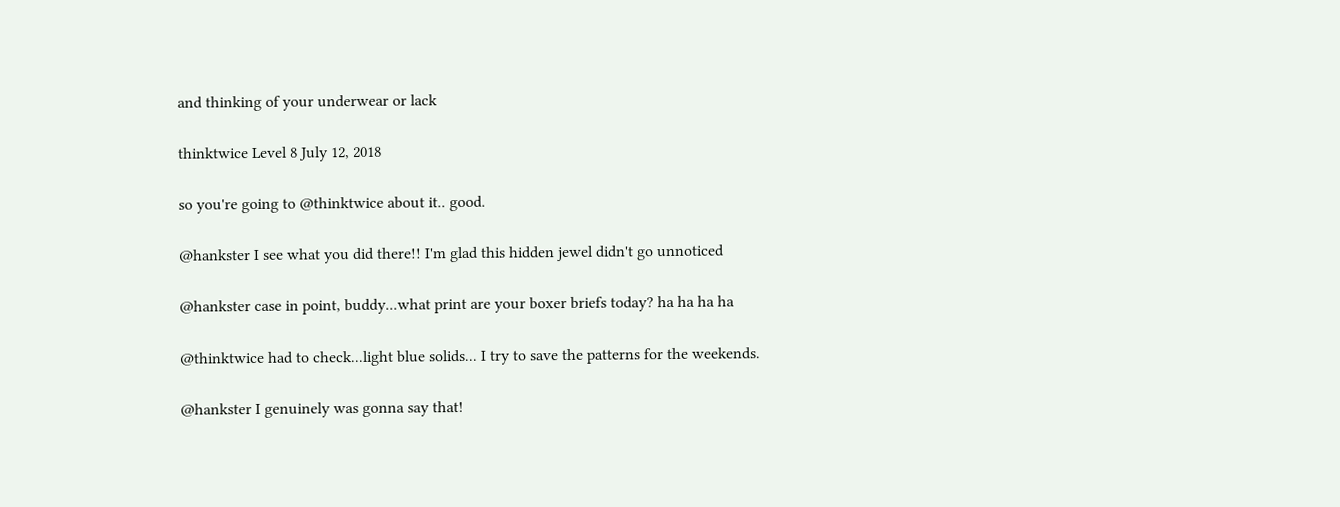and thinking of your underwear or lack

thinktwice Level 8 July 12, 2018

so you're going to @thinktwice about it.. good.

@hankster I see what you did there!! I'm glad this hidden jewel didn't go unnoticed

@hankster case in point, buddy...what print are your boxer briefs today? ha ha ha ha

@thinktwice had to check...light blue solids... I try to save the patterns for the weekends.

@hankster I genuinely was gonna say that!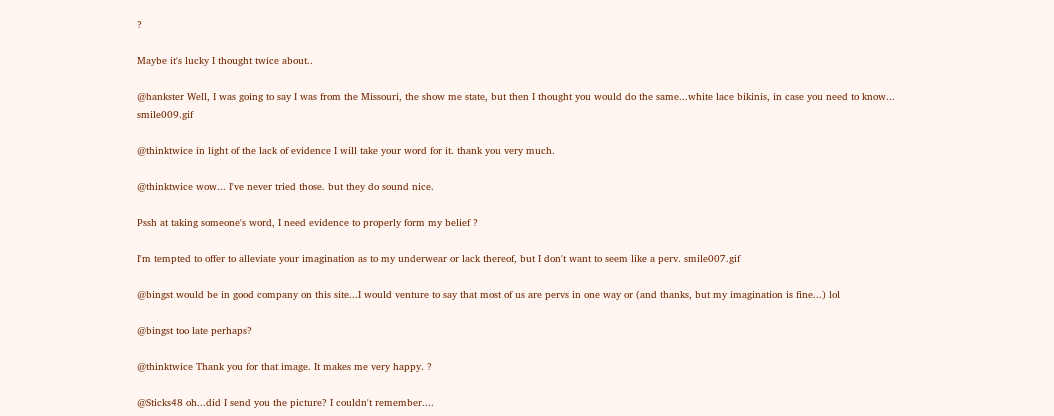?

Maybe it's lucky I thought twice about..

@hankster Well, I was going to say I was from the Missouri, the show me state, but then I thought you would do the same...white lace bikinis, in case you need to know... smile009.gif

@thinktwice in light of the lack of evidence I will take your word for it. thank you very much.

@thinktwice wow... I've never tried those. but they do sound nice.

Pssh at taking someone's word, I need evidence to properly form my belief ?

I'm tempted to offer to alleviate your imagination as to my underwear or lack thereof, but I don't want to seem like a perv. smile007.gif

@bingst would be in good company on this site...I would venture to say that most of us are pervs in one way or (and thanks, but my imagination is fine...) lol

@bingst too late perhaps?

@thinktwice Thank you for that image. It makes me very happy. ?

@Sticks48 oh...did I send you the picture? I couldn't remember....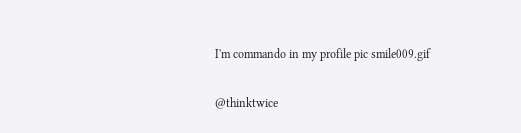I'm commando in my profile pic smile009.gif

@thinktwice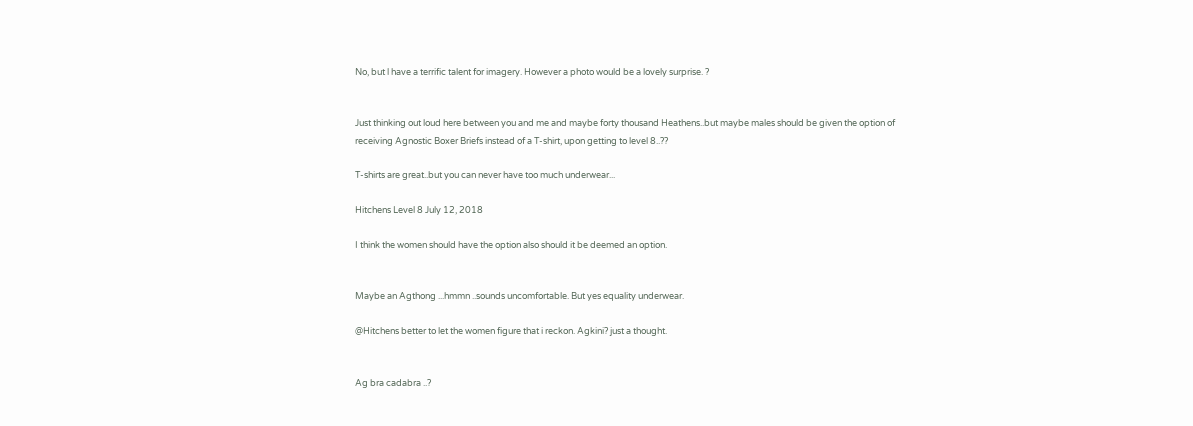No, but l have a terrific talent for imagery. However a photo would be a lovely surprise. ?


Just thinking out loud here between you and me and maybe forty thousand Heathens..but maybe males should be given the option of receiving Agnostic Boxer Briefs instead of a T-shirt, upon getting to level 8..??

T-shirts are great..but you can never have too much underwear...

Hitchens Level 8 July 12, 2018

I think the women should have the option also should it be deemed an option.


Maybe an Agthong ...hmmn ..sounds uncomfortable. But yes equality underwear.

@Hitchens better to let the women figure that i reckon. Agkini? just a thought.


Ag bra cadabra ..?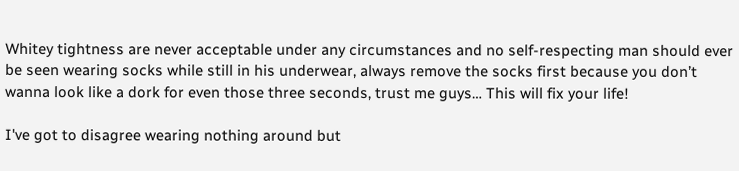Whitey tightness are never acceptable under any circumstances and no self-respecting man should ever be seen wearing socks while still in his underwear, always remove the socks first because you don’t wanna look like a dork for even those three seconds, trust me guys… This will fix your life!

I've got to disagree wearing nothing around but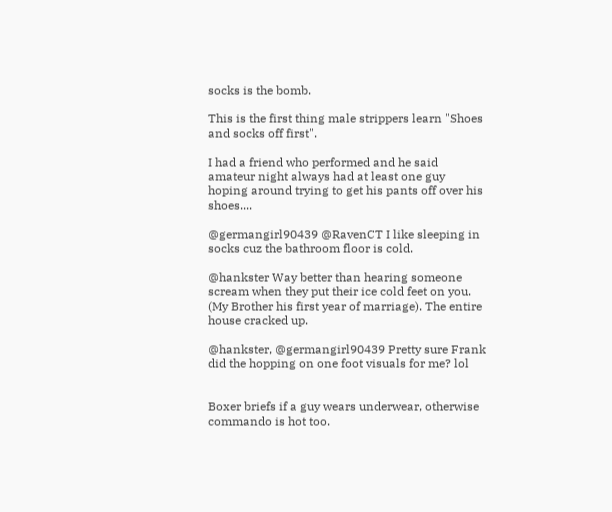socks is the bomb.

This is the first thing male strippers learn "Shoes and socks off first".

I had a friend who performed and he said amateur night always had at least one guy hoping around trying to get his pants off over his shoes....

@germangirl90439 @RavenCT I like sleeping in socks cuz the bathroom floor is cold.

@hankster Way better than hearing someone scream when they put their ice cold feet on you. (My Brother his first year of marriage). The entire house cracked up.

@hankster, @germangirl90439 Pretty sure Frank did the hopping on one foot visuals for me? lol


Boxer briefs if a guy wears underwear, otherwise commando is hot too.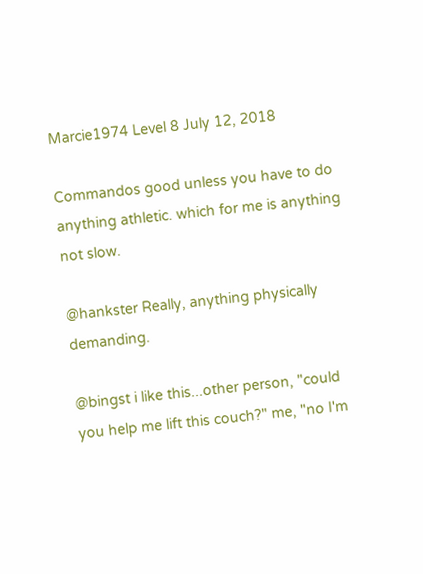Marcie1974 Level 8 July 12, 2018

Commandos good unless you have to do anything athletic. which for me is anything not slow.

@hankster Really, anything physically demanding.

@bingst i like this...other person, "could you help me lift this couch?" me, "no I'm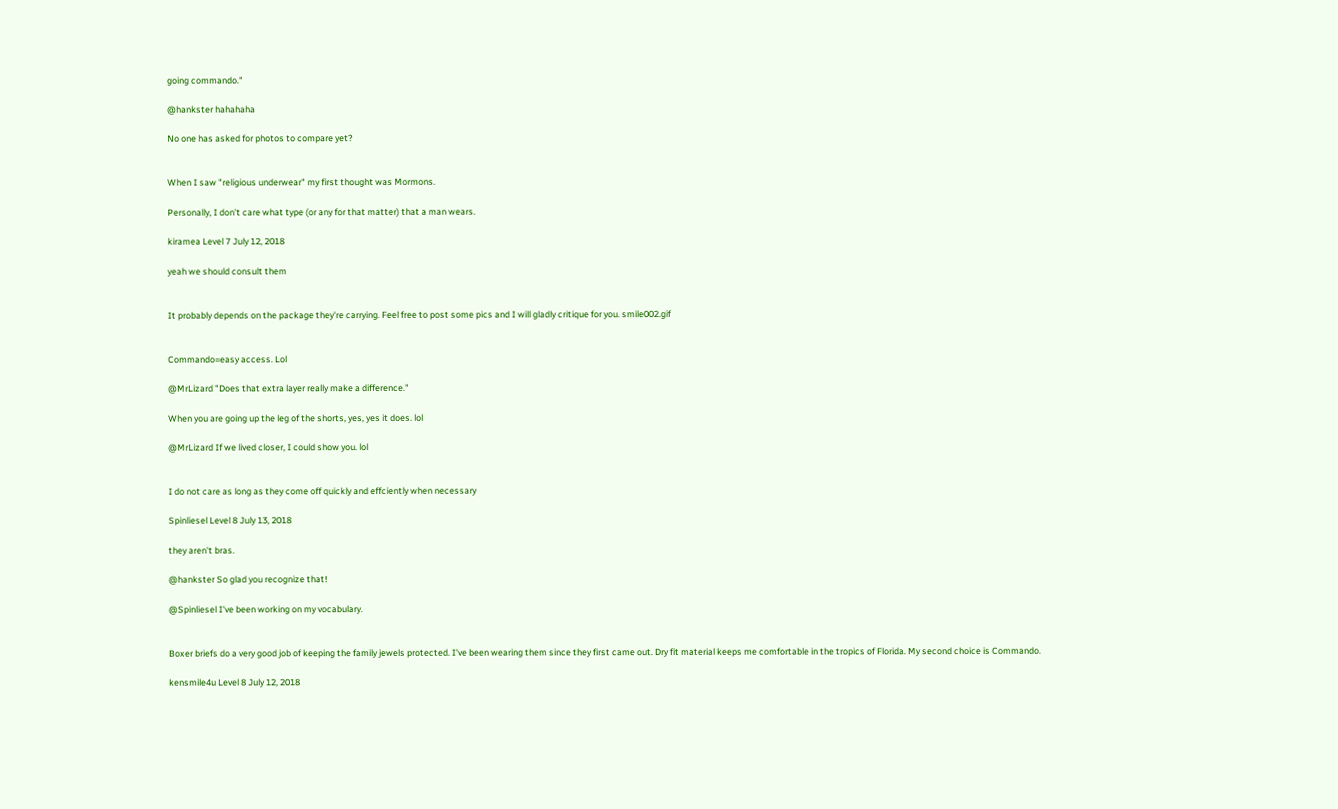going commando."

@hankster hahahaha

No one has asked for photos to compare yet?


When I saw "religious underwear" my first thought was Mormons.

Personally, I don't care what type (or any for that matter) that a man wears.

kiramea Level 7 July 12, 2018

yeah we should consult them


It probably depends on the package they're carrying. Feel free to post some pics and I will gladly critique for you. smile002.gif


Commando=easy access. Lol

@MrLizard "Does that extra layer really make a difference."

When you are going up the leg of the shorts, yes, yes it does. lol

@MrLizard If we lived closer, I could show you. lol


I do not care as long as they come off quickly and effciently when necessary

Spinliesel Level 8 July 13, 2018

they aren't bras.

@hankster So glad you recognize that!

@Spinliesel I've been working on my vocabulary.


Boxer briefs do a very good job of keeping the family jewels protected. I've been wearing them since they first came out. Dry fit material keeps me comfortable in the tropics of Florida. My second choice is Commando.

kensmile4u Level 8 July 12, 2018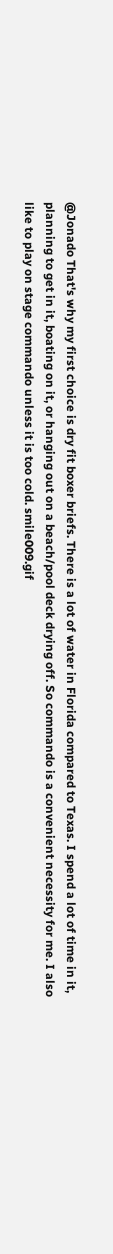@Jonado That's why my first choice is dry fit boxer briefs. There is a lot of water in Florida compared to Texas. I spend a lot of time in it, planning to get in it, boating on it, or hanging out on a beach/pool deck drying off. So commando is a convenient necessity for me. I also like to play on stage commando unless it is too cold. smile009.gif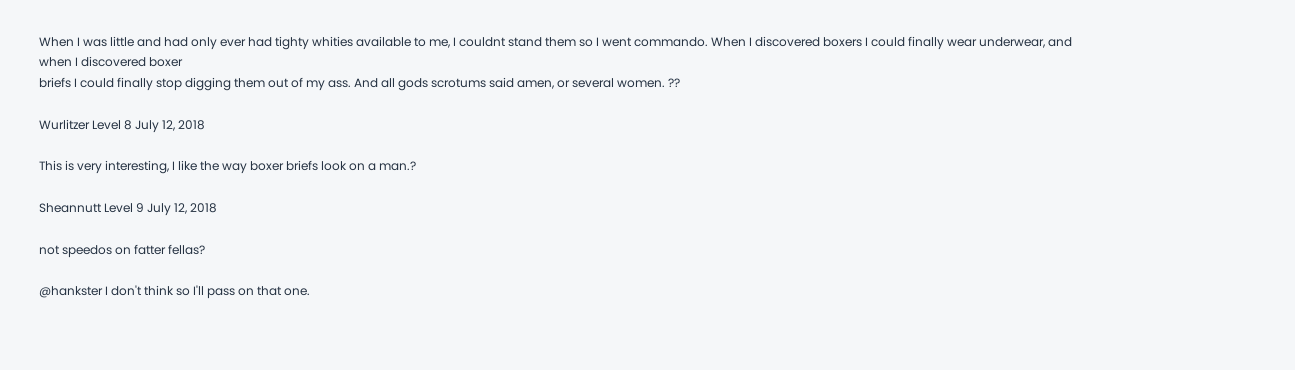When I was little and had only ever had tighty whities available to me, I couldnt stand them so I went commando. When I discovered boxers I could finally wear underwear, and when I discovered boxer
briefs I could finally stop digging them out of my ass. And all gods scrotums said amen, or several women. ??

Wurlitzer Level 8 July 12, 2018

This is very interesting, I like the way boxer briefs look on a man.?

Sheannutt Level 9 July 12, 2018

not speedos on fatter fellas?

@hankster I don't think so I'll pass on that one.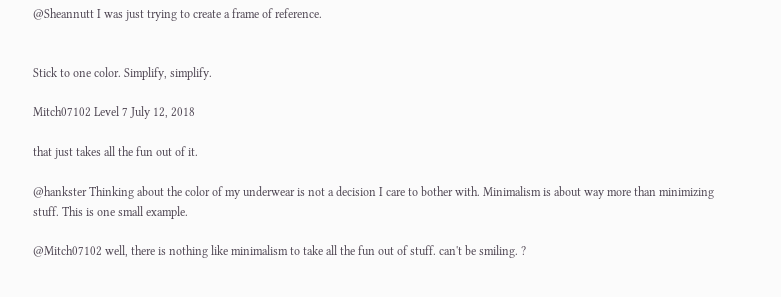@Sheannutt I was just trying to create a frame of reference.


Stick to one color. Simplify, simplify.

Mitch07102 Level 7 July 12, 2018

that just takes all the fun out of it.

@hankster Thinking about the color of my underwear is not a decision I care to bother with. Minimalism is about way more than minimizing stuff. This is one small example.

@Mitch07102 well, there is nothing like minimalism to take all the fun out of stuff. can't be smiling. ?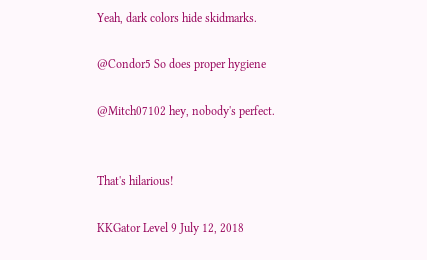Yeah, dark colors hide skidmarks.

@Condor5 So does proper hygiene

@Mitch07102 hey, nobody's perfect.


That's hilarious!

KKGator Level 9 July 12, 2018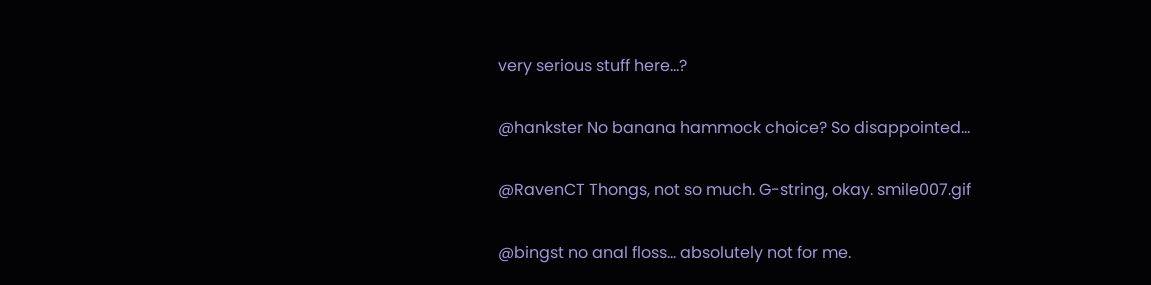very serious stuff here...?

@hankster No banana hammock choice? So disappointed...

@RavenCT Thongs, not so much. G-string, okay. smile007.gif

@bingst no anal floss... absolutely not for me.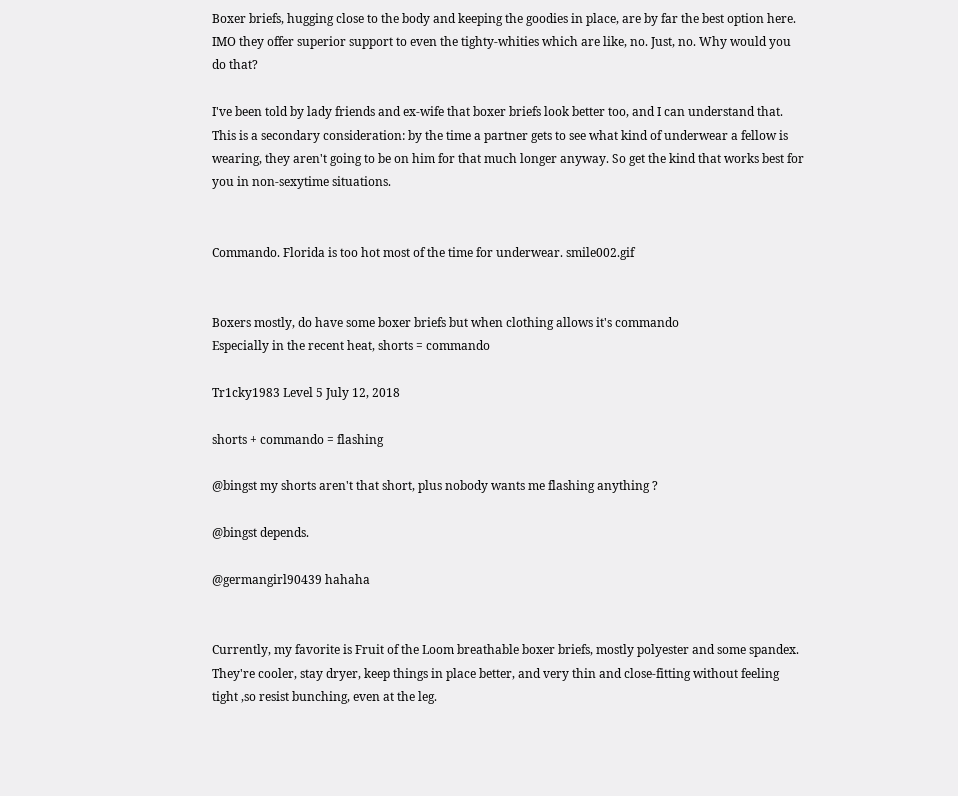Boxer briefs, hugging close to the body and keeping the goodies in place, are by far the best option here. IMO they offer superior support to even the tighty-whities which are like, no. Just, no. Why would you do that?

I've been told by lady friends and ex-wife that boxer briefs look better too, and I can understand that. This is a secondary consideration: by the time a partner gets to see what kind of underwear a fellow is wearing, they aren't going to be on him for that much longer anyway. So get the kind that works best for you in non-sexytime situations.


Commando. Florida is too hot most of the time for underwear. smile002.gif


Boxers mostly, do have some boxer briefs but when clothing allows it's commando
Especially in the recent heat, shorts = commando

Tr1cky1983 Level 5 July 12, 2018

shorts + commando = flashing

@bingst my shorts aren't that short, plus nobody wants me flashing anything ?

@bingst depends.

@germangirl90439 hahaha


Currently, my favorite is Fruit of the Loom breathable boxer briefs, mostly polyester and some spandex. They're cooler, stay dryer, keep things in place better, and very thin and close-fitting without feeling tight ,so resist bunching, even at the leg.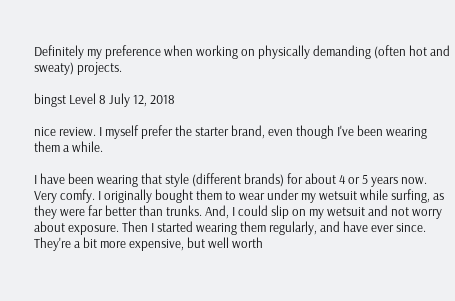Definitely my preference when working on physically demanding (often hot and sweaty) projects.

bingst Level 8 July 12, 2018

nice review. I myself prefer the starter brand, even though I've been wearing them a while.

I have been wearing that style (different brands) for about 4 or 5 years now. Very comfy. I originally bought them to wear under my wetsuit while surfing, as they were far better than trunks. And, I could slip on my wetsuit and not worry about exposure. Then I started wearing them regularly, and have ever since. They're a bit more expensive, but well worth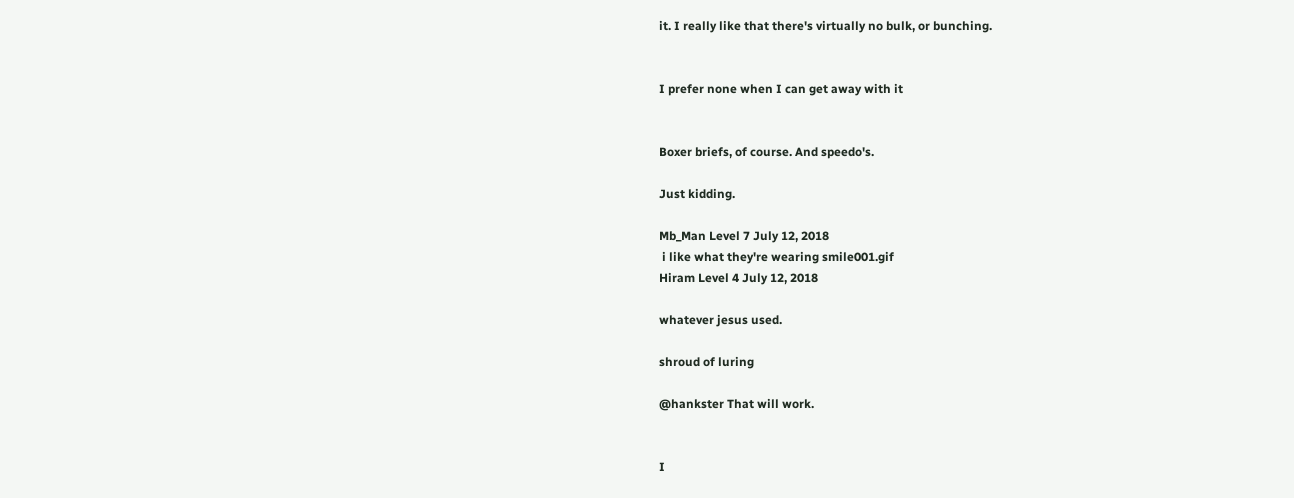it. I really like that there's virtually no bulk, or bunching.


I prefer none when I can get away with it


Boxer briefs, of course. And speedo's.

Just kidding.

Mb_Man Level 7 July 12, 2018
 i like what they're wearing smile001.gif
Hiram Level 4 July 12, 2018

whatever jesus used.

shroud of luring

@hankster That will work.


I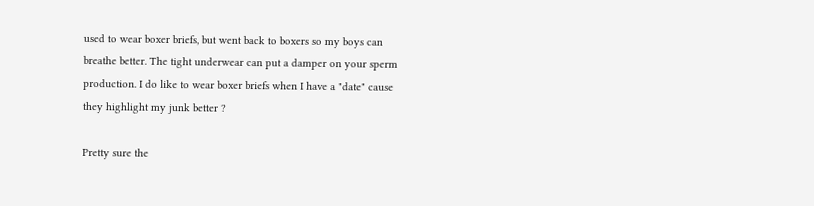used to wear boxer briefs, but went back to boxers so my boys can breathe better. The tight underwear can put a damper on your sperm production. I do like to wear boxer briefs when I have a "date" cause they highlight my junk better ?

Pretty sure the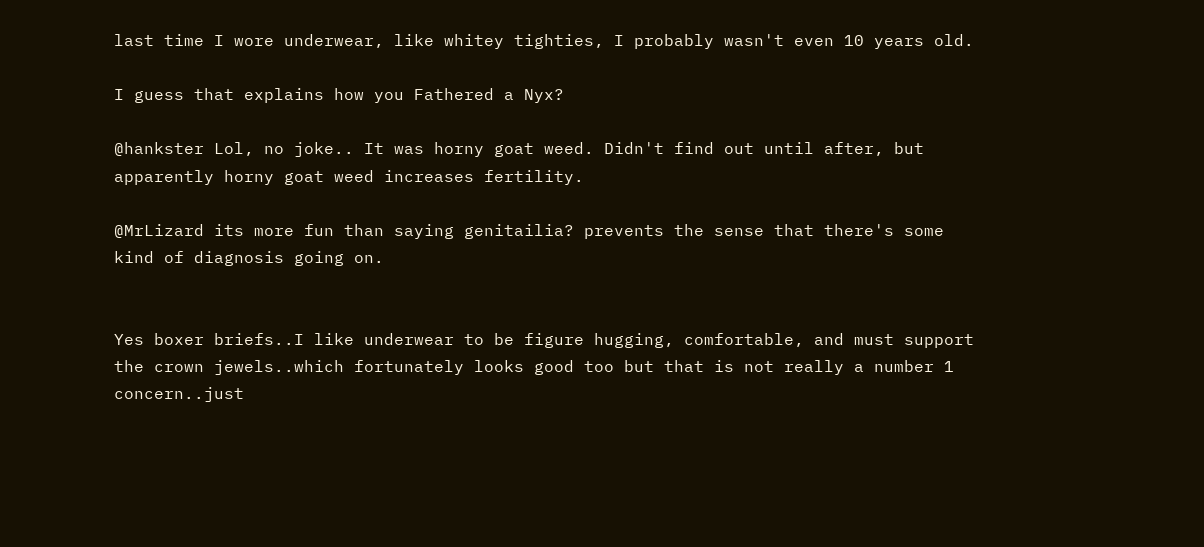last time I wore underwear, like whitey tighties, I probably wasn't even 10 years old.

I guess that explains how you Fathered a Nyx?

@hankster Lol, no joke.. It was horny goat weed. Didn't find out until after, but apparently horny goat weed increases fertility.

@MrLizard its more fun than saying genitailia? prevents the sense that there's some kind of diagnosis going on.


Yes boxer briefs..I like underwear to be figure hugging, comfortable, and must support the crown jewels..which fortunately looks good too but that is not really a number 1 concern..just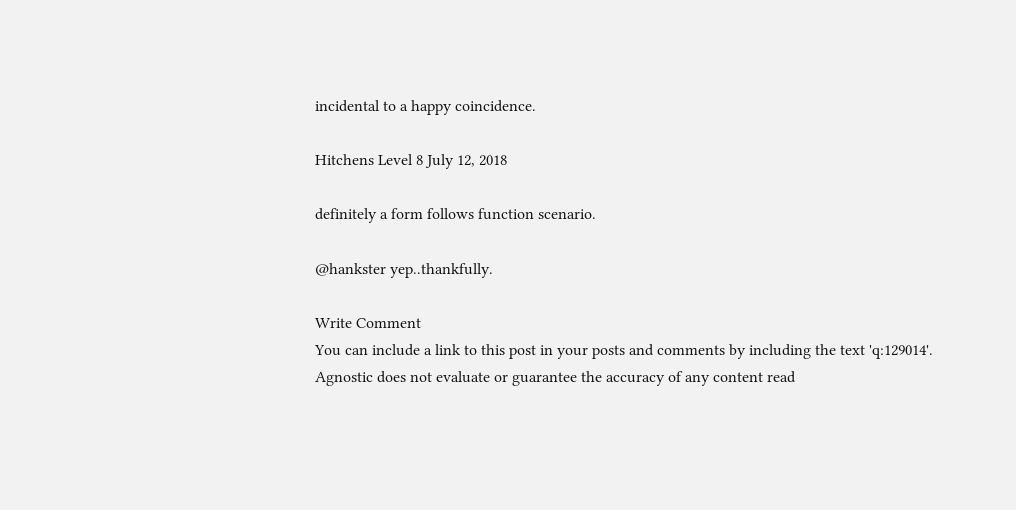incidental to a happy coincidence.

Hitchens Level 8 July 12, 2018

definitely a form follows function scenario.

@hankster yep..thankfully.

Write Comment
You can include a link to this post in your posts and comments by including the text 'q:129014'.
Agnostic does not evaluate or guarantee the accuracy of any content read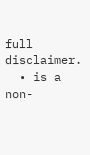full disclaimer.
  • is a non-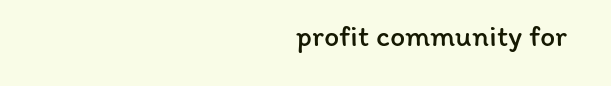profit community for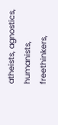atheists, agnostics, humanists, freethinkers,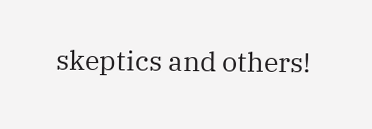skeptics and others!